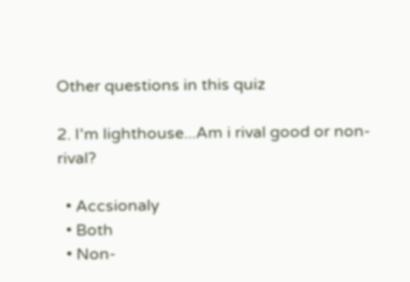Other questions in this quiz

2. I'm lighthouse...Am i rival good or non-rival?

  • Accsionaly
  • Both
  • Non-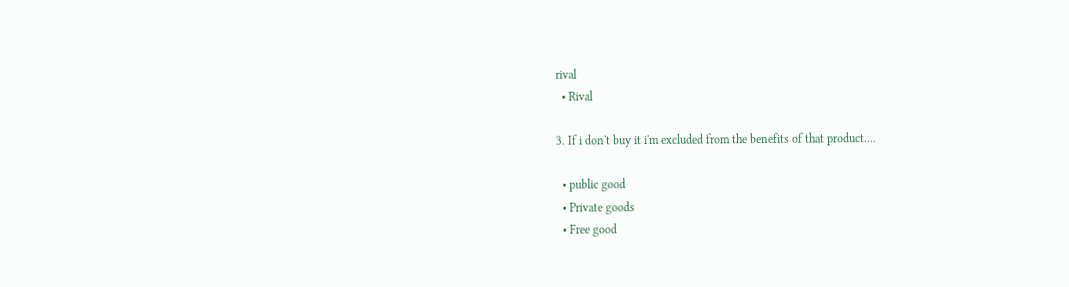rival
  • Rival

3. If i don't buy it i'm excluded from the benefits of that product....

  • public good
  • Private goods
  • Free good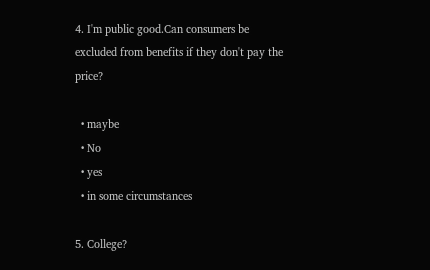4. I'm public good.Can consumers be excluded from benefits if they don't pay the price?

  • maybe
  • No
  • yes
  • in some circumstances

5. College?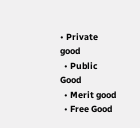• Private good
  • Public Good
  • Merit good
  • Free Good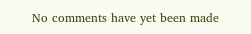No comments have yet been made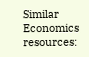Similar Economics resources: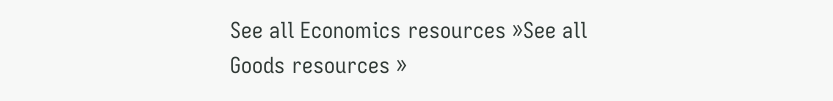See all Economics resources »See all Goods resources »